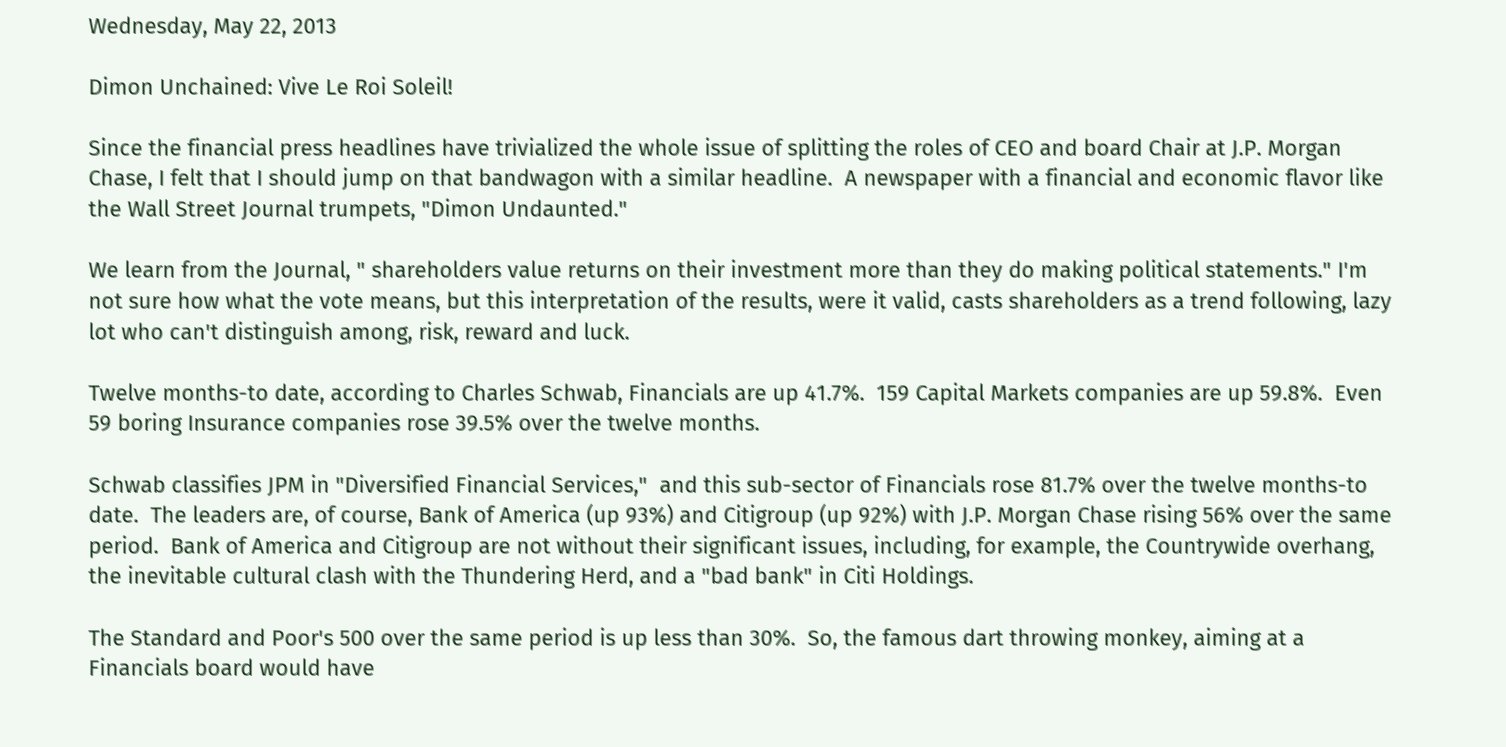Wednesday, May 22, 2013

Dimon Unchained: Vive Le Roi Soleil!

Since the financial press headlines have trivialized the whole issue of splitting the roles of CEO and board Chair at J.P. Morgan Chase, I felt that I should jump on that bandwagon with a similar headline.  A newspaper with a financial and economic flavor like the Wall Street Journal trumpets, "Dimon Undaunted."

We learn from the Journal, " shareholders value returns on their investment more than they do making political statements." I'm not sure how what the vote means, but this interpretation of the results, were it valid, casts shareholders as a trend following, lazy lot who can't distinguish among, risk, reward and luck.

Twelve months-to date, according to Charles Schwab, Financials are up 41.7%.  159 Capital Markets companies are up 59.8%.  Even 59 boring Insurance companies rose 39.5% over the twelve months.

Schwab classifies JPM in "Diversified Financial Services,"  and this sub-sector of Financials rose 81.7% over the twelve months-to date.  The leaders are, of course, Bank of America (up 93%) and Citigroup (up 92%) with J.P. Morgan Chase rising 56% over the same period.  Bank of America and Citigroup are not without their significant issues, including, for example, the Countrywide overhang, the inevitable cultural clash with the Thundering Herd, and a "bad bank" in Citi Holdings.

The Standard and Poor's 500 over the same period is up less than 30%.  So, the famous dart throwing monkey, aiming at a Financials board would have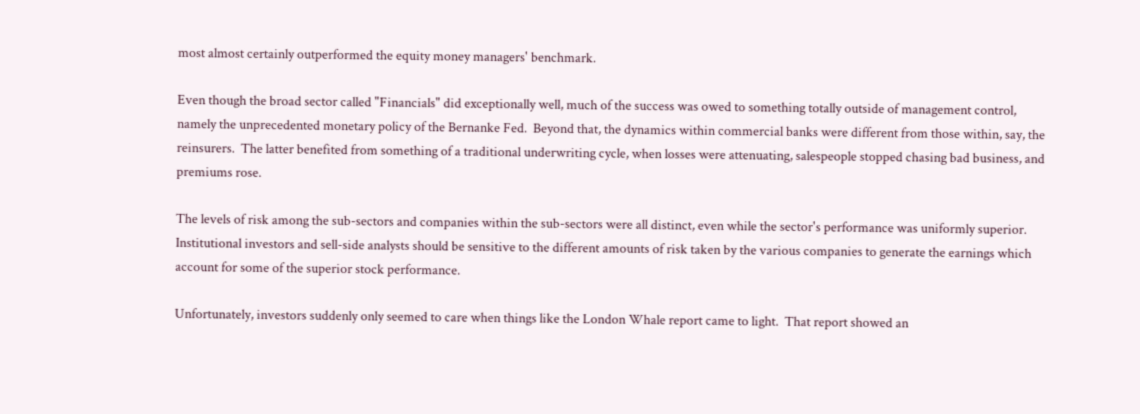most almost certainly outperformed the equity money managers' benchmark.

Even though the broad sector called "Financials" did exceptionally well, much of the success was owed to something totally outside of management control, namely the unprecedented monetary policy of the Bernanke Fed.  Beyond that, the dynamics within commercial banks were different from those within, say, the reinsurers.  The latter benefited from something of a traditional underwriting cycle, when losses were attenuating, salespeople stopped chasing bad business, and premiums rose.

The levels of risk among the sub-sectors and companies within the sub-sectors were all distinct, even while the sector's performance was uniformly superior.  Institutional investors and sell-side analysts should be sensitive to the different amounts of risk taken by the various companies to generate the earnings which account for some of the superior stock performance.

Unfortunately, investors suddenly only seemed to care when things like the London Whale report came to light.  That report showed an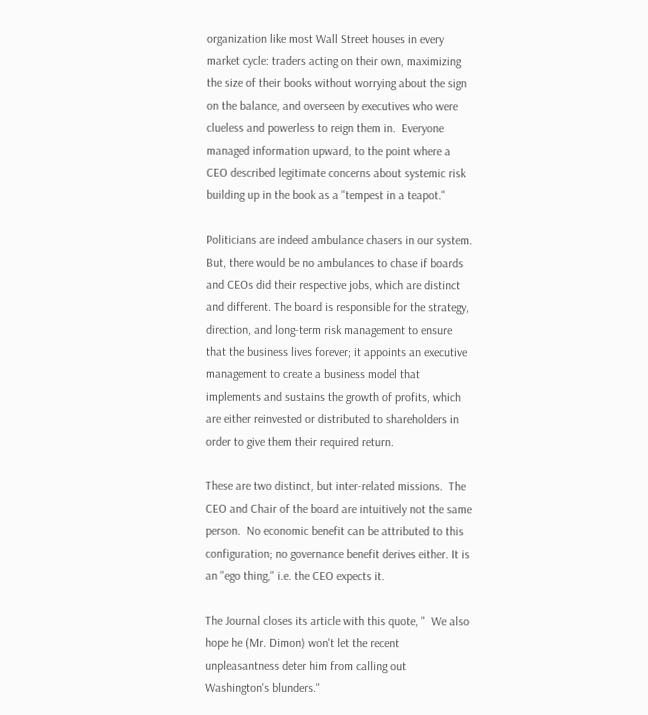organization like most Wall Street houses in every market cycle: traders acting on their own, maximizing the size of their books without worrying about the sign on the balance, and overseen by executives who were clueless and powerless to reign them in.  Everyone managed information upward, to the point where a CEO described legitimate concerns about systemic risk building up in the book as a "tempest in a teapot."

Politicians are indeed ambulance chasers in our system.  But, there would be no ambulances to chase if boards and CEOs did their respective jobs, which are distinct and different. The board is responsible for the strategy, direction, and long-term risk management to ensure that the business lives forever; it appoints an executive management to create a business model that implements and sustains the growth of profits, which are either reinvested or distributed to shareholders in order to give them their required return.

These are two distinct, but inter-related missions.  The CEO and Chair of the board are intuitively not the same person.  No economic benefit can be attributed to this configuration; no governance benefit derives either. It is an "ego thing," i.e. the CEO expects it.

The Journal closes its article with this quote, "  We also hope he (Mr. Dimon) won't let the recent unpleasantness deter him from calling out Washington's blunders."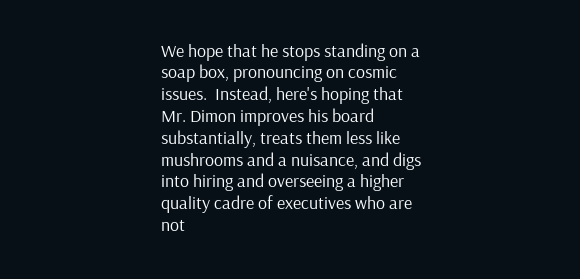We hope that he stops standing on a soap box, pronouncing on cosmic issues.  Instead, here's hoping that Mr. Dimon improves his board substantially, treats them less like mushrooms and a nuisance, and digs into hiring and overseeing a higher quality cadre of executives who are not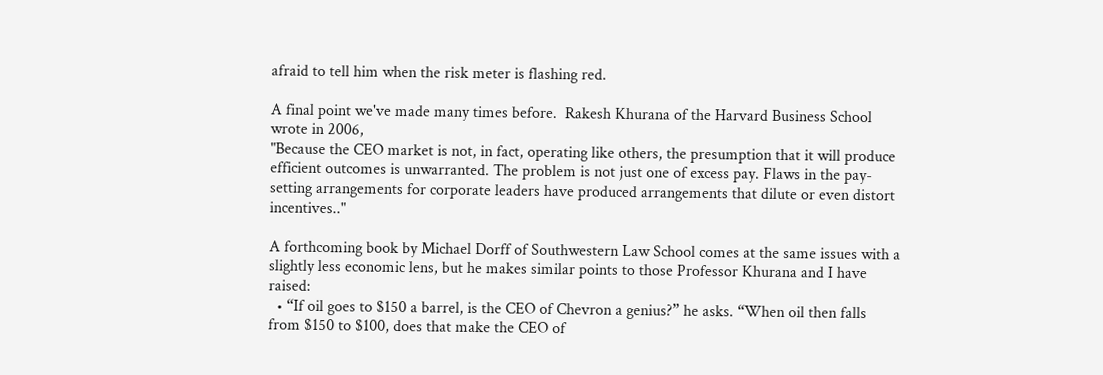afraid to tell him when the risk meter is flashing red.

A final point we've made many times before.  Rakesh Khurana of the Harvard Business School wrote in 2006,
"Because the CEO market is not, in fact, operating like others, the presumption that it will produce efficient outcomes is unwarranted. The problem is not just one of excess pay. Flaws in the pay-setting arrangements for corporate leaders have produced arrangements that dilute or even distort incentives.."

A forthcoming book by Michael Dorff of Southwestern Law School comes at the same issues with a slightly less economic lens, but he makes similar points to those Professor Khurana and I have raised:
  • “If oil goes to $150 a barrel, is the CEO of Chevron a genius?” he asks. “When oil then falls from $150 to $100, does that make the CEO of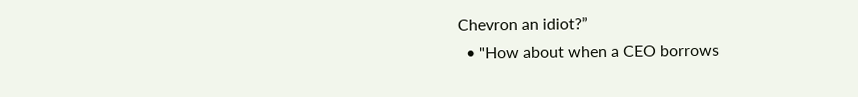Chevron an idiot?”
  • "How about when a CEO borrows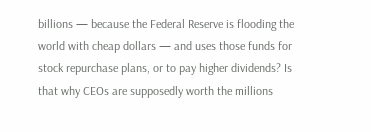billions — because the Federal Reserve is flooding the world with cheap dollars — and uses those funds for stock repurchase plans, or to pay higher dividends? Is that why CEOs are supposedly worth the millions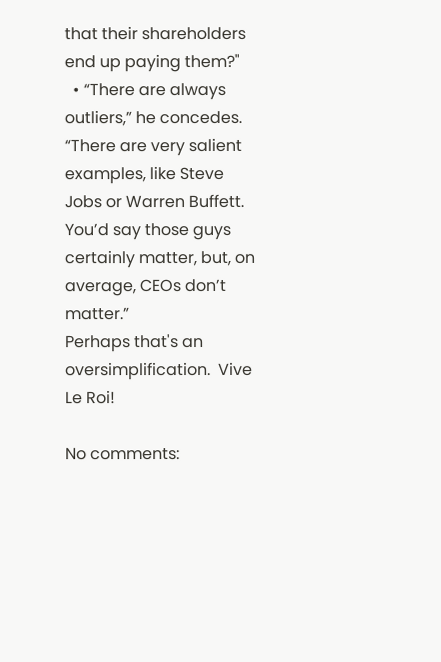that their shareholders end up paying them?"
  • “There are always outliers,” he concedes. “There are very salient examples, like Steve Jobs or Warren Buffett. You’d say those guys certainly matter, but, on average, CEOs don’t matter.”
Perhaps that's an oversimplification.  Vive Le Roi!

No comments: